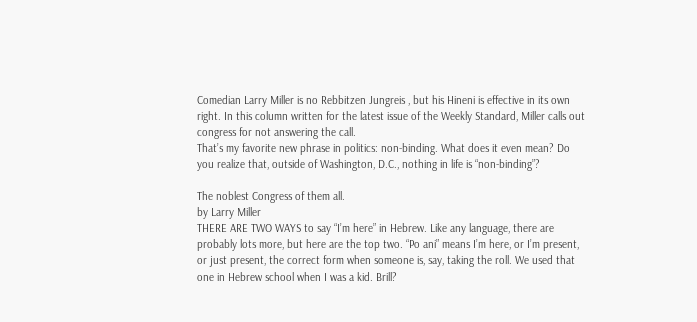Comedian Larry Miller is no Rebbitzen Jungreis , but his Hineni is effective in its own right. In this column written for the latest issue of the Weekly Standard, Miller calls out congress for not answering the call.
That’s my favorite new phrase in politics: non-binding. What does it even mean? Do you realize that, outside of Washington, D.C., nothing in life is “non-binding”?

The noblest Congress of them all.
by Larry Miller
THERE ARE TWO WAYS to say “I’m here” in Hebrew. Like any language, there are probably lots more, but here are the top two. “Po ani” means I’m here, or I’m present, or just present, the correct form when someone is, say, taking the roll. We used that one in Hebrew school when I was a kid. Brill?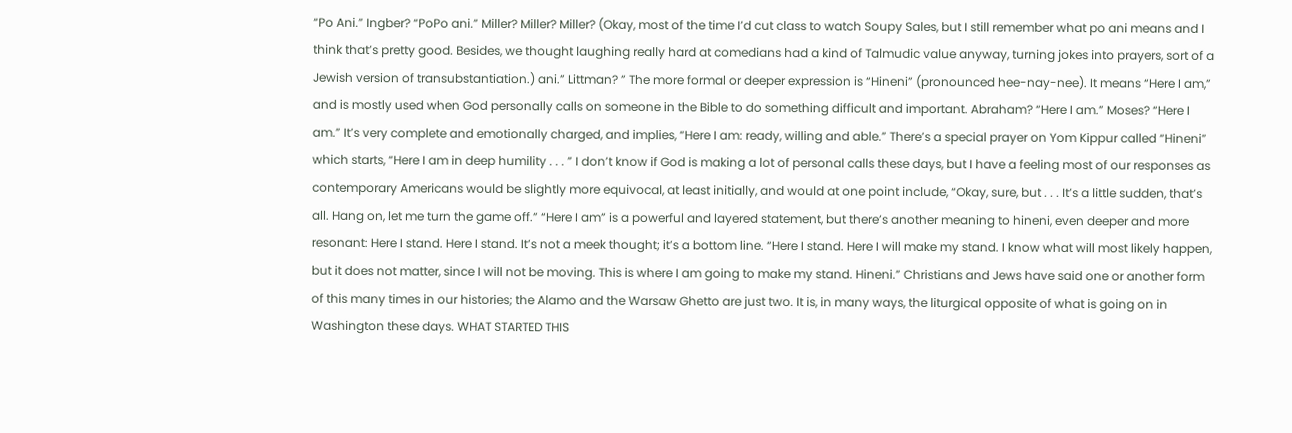“Po Ani.” Ingber? “PoPo ani.” Miller? Miller? Miller? (Okay, most of the time I’d cut class to watch Soupy Sales, but I still remember what po ani means and I think that’s pretty good. Besides, we thought laughing really hard at comedians had a kind of Talmudic value anyway, turning jokes into prayers, sort of a Jewish version of transubstantiation.) ani.” Littman? ” The more formal or deeper expression is “Hineni” (pronounced hee-nay-nee). It means “Here I am,” and is mostly used when God personally calls on someone in the Bible to do something difficult and important. Abraham? “Here I am.” Moses? “Here I am.” It’s very complete and emotionally charged, and implies, “Here I am: ready, willing and able.” There’s a special prayer on Yom Kippur called “Hineni” which starts, “Here I am in deep humility . . . ” I don’t know if God is making a lot of personal calls these days, but I have a feeling most of our responses as contemporary Americans would be slightly more equivocal, at least initially, and would at one point include, “Okay, sure, but . . . It’s a little sudden, that’s all. Hang on, let me turn the game off.” “Here I am” is a powerful and layered statement, but there’s another meaning to hineni, even deeper and more resonant: Here I stand. Here I stand. It’s not a meek thought; it’s a bottom line. “Here I stand. Here I will make my stand. I know what will most likely happen, but it does not matter, since I will not be moving. This is where I am going to make my stand. Hineni.” Christians and Jews have said one or another form of this many times in our histories; the Alamo and the Warsaw Ghetto are just two. It is, in many ways, the liturgical opposite of what is going on in Washington these days. WHAT STARTED THIS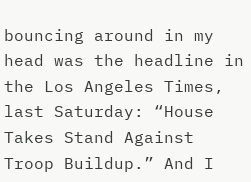bouncing around in my head was the headline in the Los Angeles Times, last Saturday: “House Takes Stand Against Troop Buildup.” And I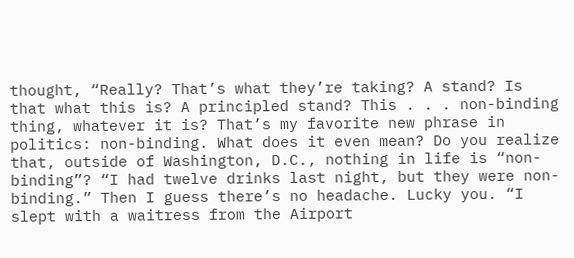thought, “Really? That’s what they’re taking? A stand? Is that what this is? A principled stand? This . . . non-binding thing, whatever it is? That’s my favorite new phrase in politics: non-binding. What does it even mean? Do you realize that, outside of Washington, D.C., nothing in life is “non-binding”? “I had twelve drinks last night, but they were non-binding.” Then I guess there’s no headache. Lucky you. “I slept with a waitress from the Airport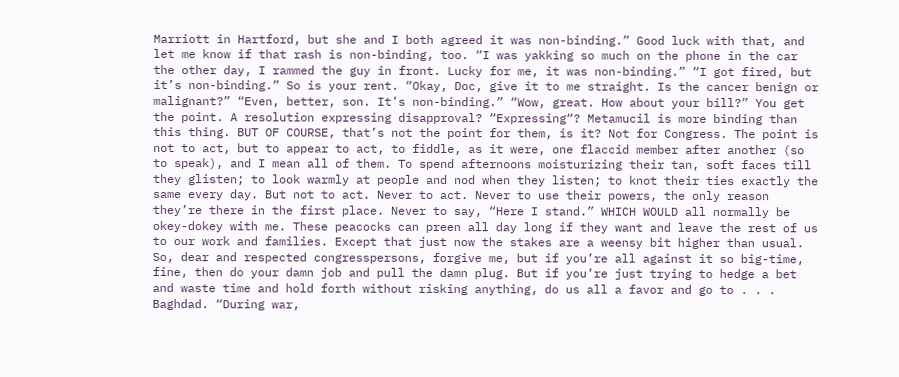Marriott in Hartford, but she and I both agreed it was non-binding.” Good luck with that, and let me know if that rash is non-binding, too. “I was yakking so much on the phone in the car the other day, I rammed the guy in front. Lucky for me, it was non-binding.” “I got fired, but it’s non-binding.” So is your rent. “Okay, Doc, give it to me straight. Is the cancer benign or malignant?” “Even, better, son. It’s non-binding.” “Wow, great. How about your bill?” You get the point. A resolution expressing disapproval? “Expressing“? Metamucil is more binding than this thing. BUT OF COURSE, that’s not the point for them, is it? Not for Congress. The point is not to act, but to appear to act, to fiddle, as it were, one flaccid member after another (so to speak), and I mean all of them. To spend afternoons moisturizing their tan, soft faces till they glisten; to look warmly at people and nod when they listen; to knot their ties exactly the same every day. But not to act. Never to act. Never to use their powers, the only reason they’re there in the first place. Never to say, “Here I stand.” WHICH WOULD all normally be okey-dokey with me. These peacocks can preen all day long if they want and leave the rest of us to our work and families. Except that just now the stakes are a weensy bit higher than usual. So, dear and respected congresspersons, forgive me, but if you’re all against it so big-time, fine, then do your damn job and pull the damn plug. But if you’re just trying to hedge a bet and waste time and hold forth without risking anything, do us all a favor and go to . . . Baghdad. “During war,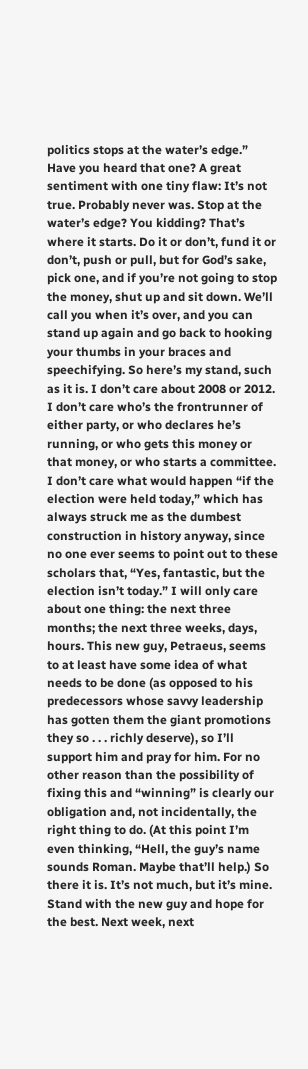politics stops at the water’s edge.” Have you heard that one? A great sentiment with one tiny flaw: It’s not true. Probably never was. Stop at the water’s edge? You kidding? That’s where it starts. Do it or don’t, fund it or don’t, push or pull, but for God’s sake, pick one, and if you’re not going to stop the money, shut up and sit down. We’ll call you when it’s over, and you can stand up again and go back to hooking your thumbs in your braces and speechifying. So here’s my stand, such as it is. I don’t care about 2008 or 2012. I don’t care who’s the frontrunner of either party, or who declares he’s running, or who gets this money or that money, or who starts a committee. I don’t care what would happen “if the election were held today,” which has always struck me as the dumbest construction in history anyway, since no one ever seems to point out to these scholars that, “Yes, fantastic, but the election isn’t today.” I will only care about one thing: the next three months; the next three weeks, days, hours. This new guy, Petraeus, seems to at least have some idea of what needs to be done (as opposed to his predecessors whose savvy leadership has gotten them the giant promotions they so . . . richly deserve), so I’ll support him and pray for him. For no other reason than the possibility of fixing this and “winning” is clearly our obligation and, not incidentally, the right thing to do. (At this point I’m even thinking, “Hell, the guy’s name sounds Roman. Maybe that’ll help.) So there it is. It’s not much, but it’s mine. Stand with the new guy and hope for the best. Next week, next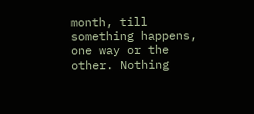month, till something happens, one way or the other. Nothing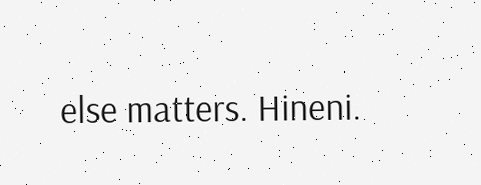else matters. Hineni.